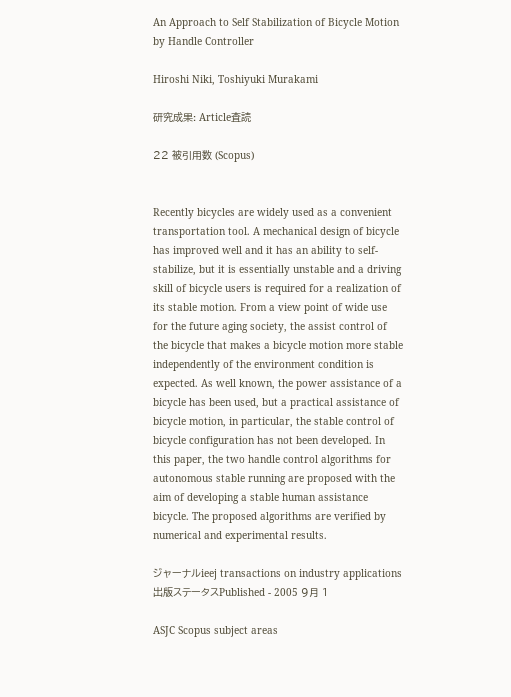An Approach to Self Stabilization of Bicycle Motion by Handle Controller

Hiroshi Niki, Toshiyuki Murakami

研究成果: Article査読

22 被引用数 (Scopus)


Recently bicycles are widely used as a convenient transportation tool. A mechanical design of bicycle has improved well and it has an ability to self-stabilize, but it is essentially unstable and a driving skill of bicycle users is required for a realization of its stable motion. From a view point of wide use for the future aging society, the assist control of the bicycle that makes a bicycle motion more stable independently of the environment condition is expected. As well known, the power assistance of a bicycle has been used, but a practical assistance of bicycle motion, in particular, the stable control of bicycle configuration has not been developed. In this paper, the two handle control algorithms for autonomous stable running are proposed with the aim of developing a stable human assistance bicycle. The proposed algorithms are verified by numerical and experimental results.

ジャーナルieej transactions on industry applications
出版ステータスPublished - 2005 9月 1

ASJC Scopus subject areas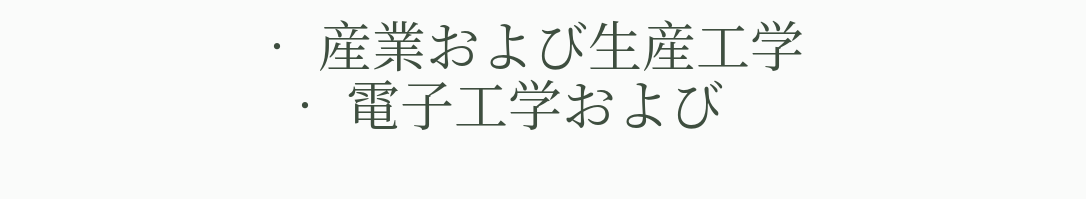• 産業および生産工学
  • 電子工学および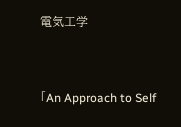電気工学


「An Approach to Self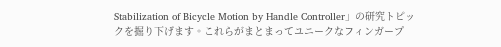Stabilization of Bicycle Motion by Handle Controller」の研究トピックを掘り下げます。これらがまとまってユニークなフィンガープ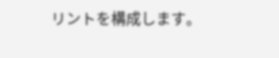リントを構成します。